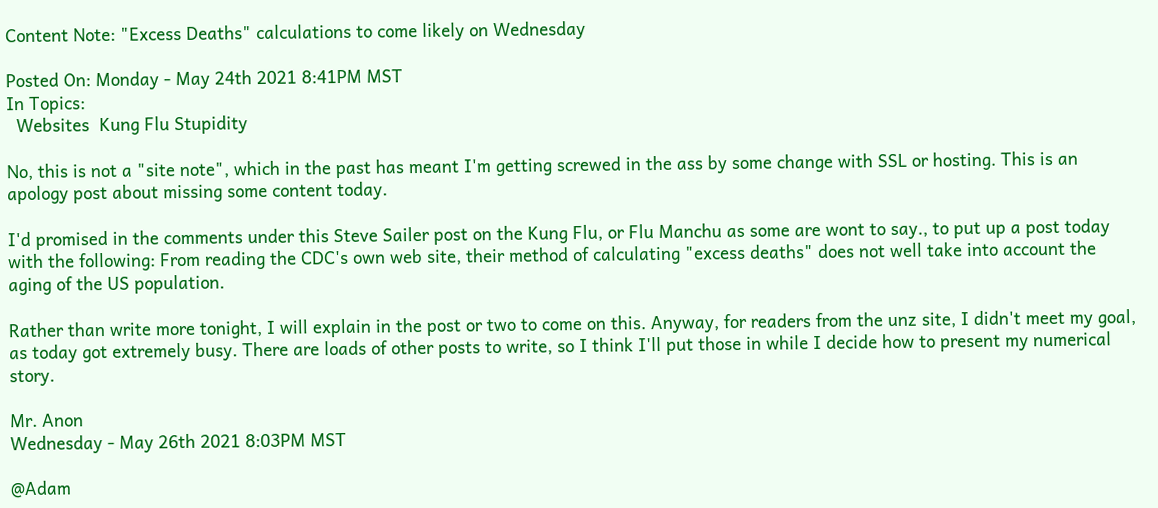Content Note: "Excess Deaths" calculations to come likely on Wednesday

Posted On: Monday - May 24th 2021 8:41PM MST
In Topics:
  Websites  Kung Flu Stupidity

No, this is not a "site note", which in the past has meant I'm getting screwed in the ass by some change with SSL or hosting. This is an apology post about missing some content today.

I'd promised in the comments under this Steve Sailer post on the Kung Flu, or Flu Manchu as some are wont to say., to put up a post today with the following: From reading the CDC's own web site, their method of calculating "excess deaths" does not well take into account the aging of the US population.

Rather than write more tonight, I will explain in the post or two to come on this. Anyway, for readers from the unz site, I didn't meet my goal, as today got extremely busy. There are loads of other posts to write, so I think I'll put those in while I decide how to present my numerical story.

Mr. Anon
Wednesday - May 26th 2021 8:03PM MST

@Adam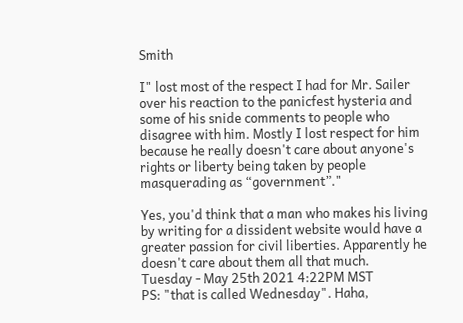Smith

I" lost most of the respect I had for Mr. Sailer over his reaction to the panicfest hysteria and some of his snide comments to people who disagree with him. Mostly I lost respect for him because he really doesn't care about anyone's rights or liberty being taken by people masquerading as “government”."

Yes, you'd think that a man who makes his living by writing for a dissident website would have a greater passion for civil liberties. Apparently he doesn't care about them all that much.
Tuesday - May 25th 2021 4:22PM MST
PS: "that is called Wednesday". Haha,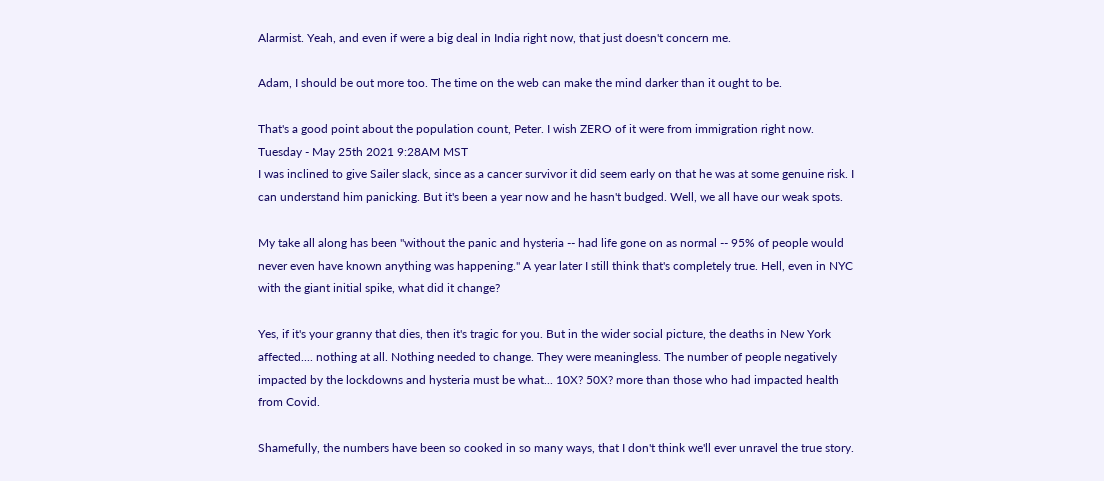Alarmist. Yeah, and even if were a big deal in India right now, that just doesn't concern me.

Adam, I should be out more too. The time on the web can make the mind darker than it ought to be.

That's a good point about the population count, Peter. I wish ZERO of it were from immigration right now.
Tuesday - May 25th 2021 9:28AM MST
I was inclined to give Sailer slack, since as a cancer survivor it did seem early on that he was at some genuine risk. I can understand him panicking. But it's been a year now and he hasn't budged. Well, we all have our weak spots.

My take all along has been "without the panic and hysteria -- had life gone on as normal -- 95% of people would never even have known anything was happening." A year later I still think that's completely true. Hell, even in NYC with the giant initial spike, what did it change?

Yes, if it's your granny that dies, then it's tragic for you. But in the wider social picture, the deaths in New York affected.... nothing at all. Nothing needed to change. They were meaningless. The number of people negatively impacted by the lockdowns and hysteria must be what... 10X? 50X? more than those who had impacted health from Covid.

Shamefully, the numbers have been so cooked in so many ways, that I don't think we'll ever unravel the true story.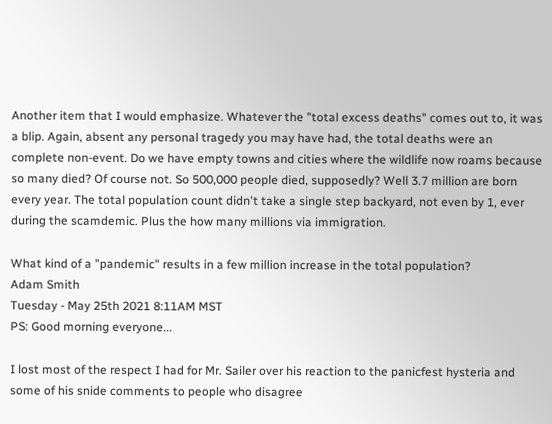Another item that I would emphasize. Whatever the "total excess deaths" comes out to, it was a blip. Again, absent any personal tragedy you may have had, the total deaths were an complete non-event. Do we have empty towns and cities where the wildlife now roams because so many died? Of course not. So 500,000 people died, supposedly? Well 3.7 million are born every year. The total population count didn't take a single step backyard, not even by 1, ever during the scamdemic. Plus the how many millions via immigration.

What kind of a "pandemic" results in a few million increase in the total population?
Adam Smith
Tuesday - May 25th 2021 8:11AM MST
PS: Good morning everyone...

I lost most of the respect I had for Mr. Sailer over his reaction to the panicfest hysteria and some of his snide comments to people who disagree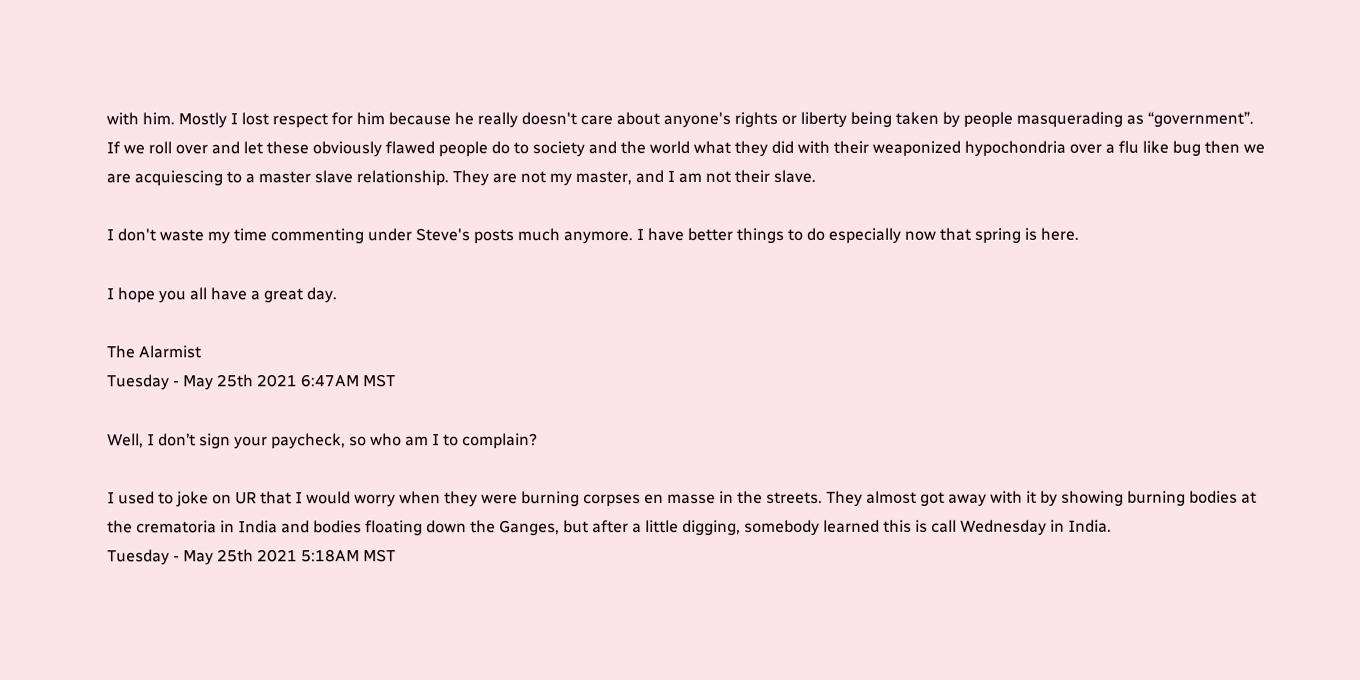with him. Mostly I lost respect for him because he really doesn't care about anyone's rights or liberty being taken by people masquerading as “government”. If we roll over and let these obviously flawed people do to society and the world what they did with their weaponized hypochondria over a flu like bug then we are acquiescing to a master slave relationship. They are not my master, and I am not their slave.

I don't waste my time commenting under Steve's posts much anymore. I have better things to do especially now that spring is here.

I hope you all have a great day.

The Alarmist
Tuesday - May 25th 2021 6:47AM MST

Well, I don’t sign your paycheck, so who am I to complain?

I used to joke on UR that I would worry when they were burning corpses en masse in the streets. They almost got away with it by showing burning bodies at the crematoria in India and bodies floating down the Ganges, but after a little digging, somebody learned this is call Wednesday in India.
Tuesday - May 25th 2021 5:18AM MST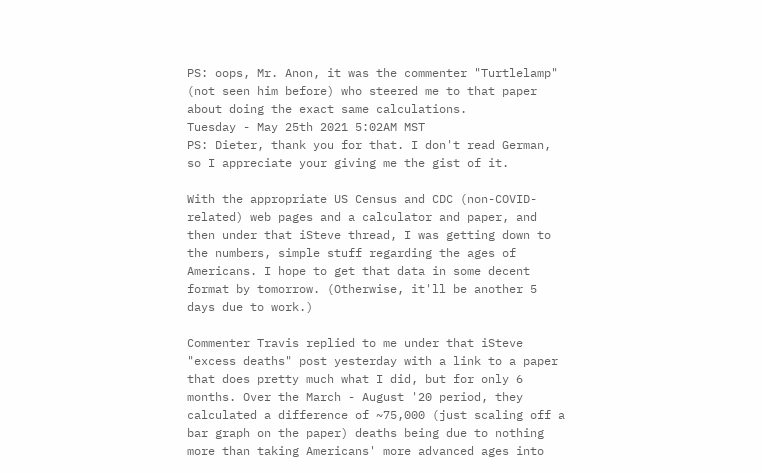PS: oops, Mr. Anon, it was the commenter "Turtlelamp" (not seen him before) who steered me to that paper about doing the exact same calculations.
Tuesday - May 25th 2021 5:02AM MST
PS: Dieter, thank you for that. I don't read German, so I appreciate your giving me the gist of it.

With the appropriate US Census and CDC (non-COVID-related) web pages and a calculator and paper, and then under that iSteve thread, I was getting down to the numbers, simple stuff regarding the ages of Americans. I hope to get that data in some decent format by tomorrow. (Otherwise, it'll be another 5 days due to work.)

Commenter Travis replied to me under that iSteve "excess deaths" post yesterday with a link to a paper that does pretty much what I did, but for only 6 months. Over the March - August '20 period, they calculated a difference of ~75,000 (just scaling off a bar graph on the paper) deaths being due to nothing more than taking Americans' more advanced ages into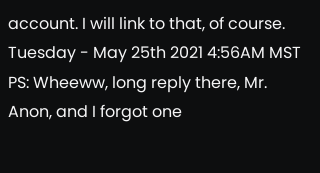account. I will link to that, of course.
Tuesday - May 25th 2021 4:56AM MST
PS: Wheeww, long reply there, Mr. Anon, and I forgot one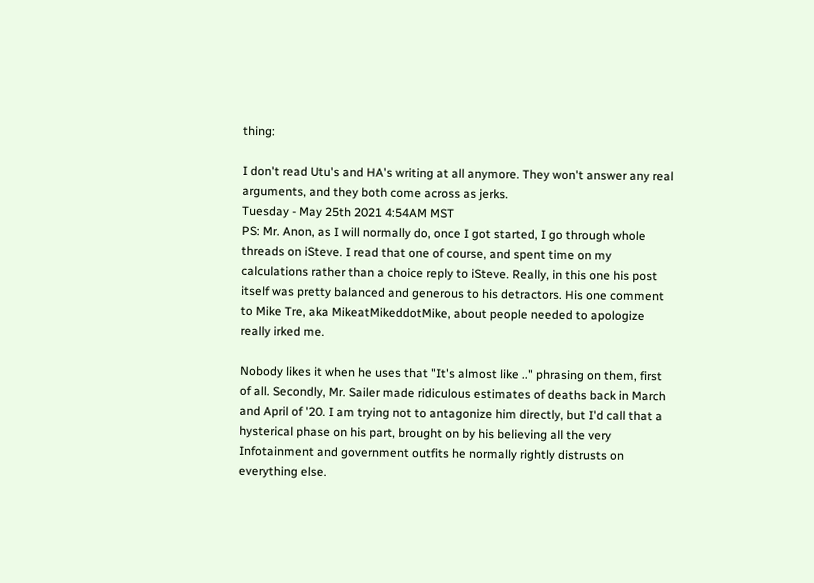thing:

I don't read Utu's and HA's writing at all anymore. They won't answer any real arguments, and they both come across as jerks.
Tuesday - May 25th 2021 4:54AM MST
PS: Mr. Anon, as I will normally do, once I got started, I go through whole threads on iSteve. I read that one of course, and spent time on my calculations rather than a choice reply to iSteve. Really, in this one his post itself was pretty balanced and generous to his detractors. His one comment to Mike Tre, aka MikeatMikeddotMike, about people needed to apologize really irked me.

Nobody likes it when he uses that "It's almost like .." phrasing on them, first of all. Secondly, Mr. Sailer made ridiculous estimates of deaths back in March and April of '20. I am trying not to antagonize him directly, but I'd call that a hysterical phase on his part, brought on by his believing all the very Infotainment and government outfits he normally rightly distrusts on everything else.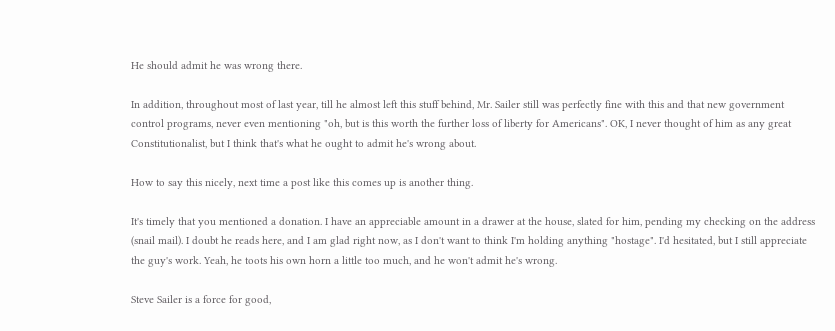He should admit he was wrong there.

In addition, throughout most of last year, till he almost left this stuff behind, Mr. Sailer still was perfectly fine with this and that new government control programs, never even mentioning "oh, but is this worth the further loss of liberty for Americans". OK, I never thought of him as any great Constitutionalist, but I think that's what he ought to admit he's wrong about.

How to say this nicely, next time a post like this comes up is another thing.

It's timely that you mentioned a donation. I have an appreciable amount in a drawer at the house, slated for him, pending my checking on the address (snail mail). I doubt he reads here, and I am glad right now, as I don't want to think I'm holding anything "hostage". I'd hesitated, but I still appreciate the guy's work. Yeah, he toots his own horn a little too much, and he won't admit he's wrong.

Steve Sailer is a force for good,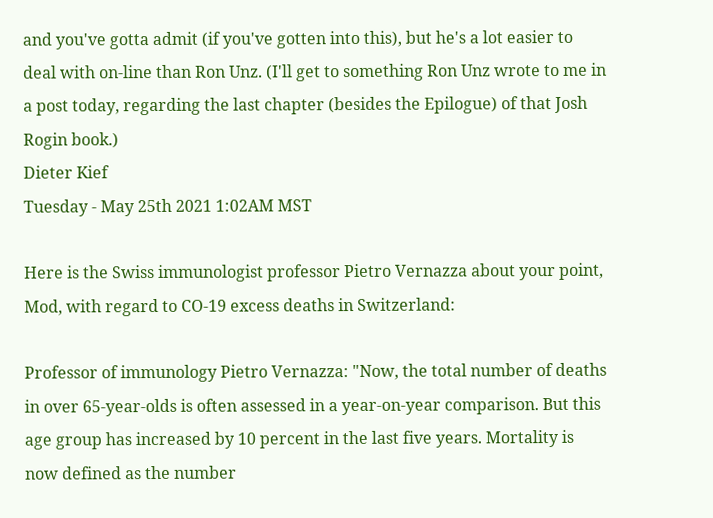and you've gotta admit (if you've gotten into this), but he's a lot easier to deal with on-line than Ron Unz. (I'll get to something Ron Unz wrote to me in a post today, regarding the last chapter (besides the Epilogue) of that Josh Rogin book.)
Dieter Kief
Tuesday - May 25th 2021 1:02AM MST

Here is the Swiss immunologist professor Pietro Vernazza about your point, Mod, with regard to CO-19 excess deaths in Switzerland:

Professor of immunology Pietro Vernazza: "Now, the total number of deaths in over 65-year-olds is often assessed in a year-on-year comparison. But this age group has increased by 10 percent in the last five years. Mortality is now defined as the number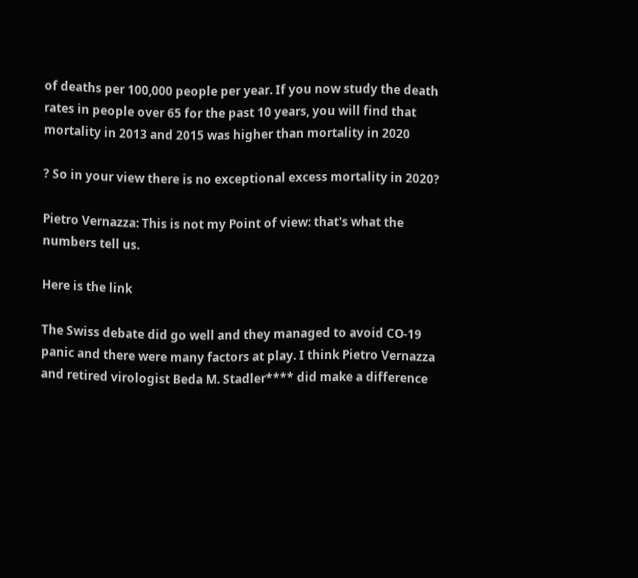of deaths per 100,000 people per year. If you now study the death rates in people over 65 for the past 10 years, you will find that mortality in 2013 and 2015 was higher than mortality in 2020

? So in your view there is no exceptional excess mortality in 2020?

Pietro Vernazza: This is not my Point of view: that's what the numbers tell us.

Here is the link

The Swiss debate did go well and they managed to avoid CO-19  panic and there were many factors at play. I think Pietro Vernazza and retired virologist Beda M. Stadler**** did make a difference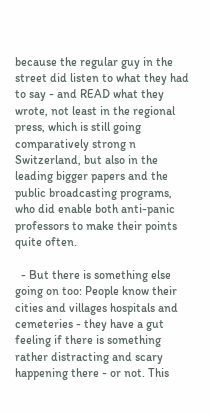because the regular guy in the street did listen to what they had to say - and READ what they wrote, not least in the regional press, which is still going comparatively strong n Switzerland, but also in the leading bigger papers and the public broadcasting programs, who did enable both anti-panic professors to make their points quite often.

  - But there is something else going on too: People know their cities and villages hospitals and cemeteries - they have a gut feeling if there is something rather distracting and scary happening there - or not. This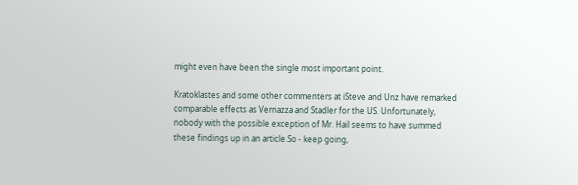might even have been the single most important point.

Kratoklastes and some other commenters at iSteve and Unz have remarked comparable effects as Vernazza and Stadler for the US. Unfortunately, nobody with the possible exception of Mr. Hail seems to have summed these findings up in an article.So - keep going,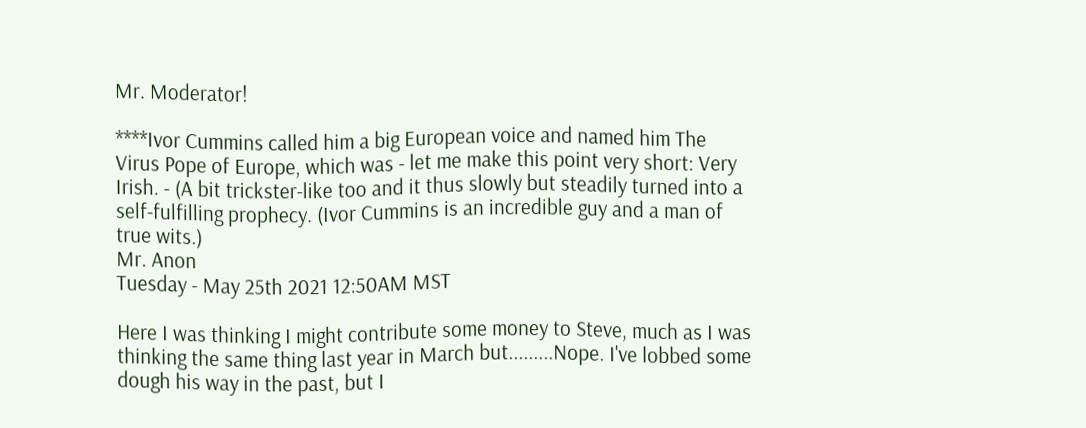Mr. Moderator!

****Ivor Cummins called him a big European voice and named him The Virus Pope of Europe, which was - let me make this point very short: Very Irish. - (A bit trickster-like too and it thus slowly but steadily turned into a self-fulfilling prophecy. (Ivor Cummins is an incredible guy and a man of true wits.)
Mr. Anon
Tuesday - May 25th 2021 12:50AM MST

Here I was thinking I might contribute some money to Steve, much as I was thinking the same thing last year in March but.........Nope. I've lobbed some dough his way in the past, but I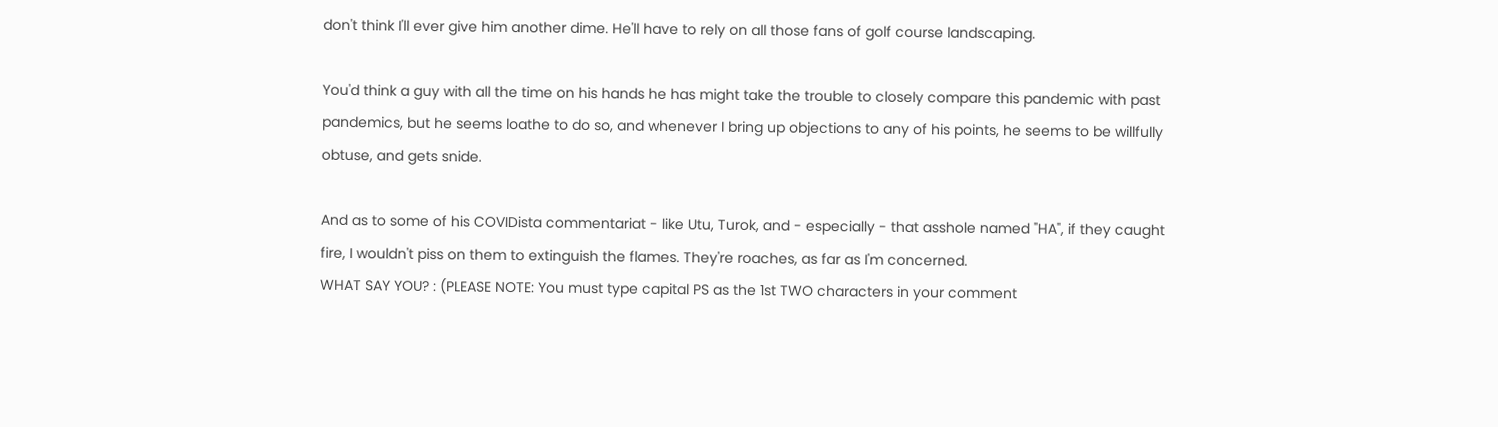don't think I'll ever give him another dime. He'll have to rely on all those fans of golf course landscaping.

You'd think a guy with all the time on his hands he has might take the trouble to closely compare this pandemic with past pandemics, but he seems loathe to do so, and whenever I bring up objections to any of his points, he seems to be willfully obtuse, and gets snide.

And as to some of his COVIDista commentariat - like Utu, Turok, and - especially - that asshole named "HA", if they caught fire, I wouldn't piss on them to extinguish the flames. They're roaches, as far as I'm concerned.
WHAT SAY YOU? : (PLEASE NOTE: You must type capital PS as the 1st TWO characters in your comment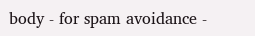body - for spam avoidance -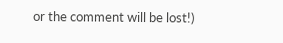or the comment will be lost!)